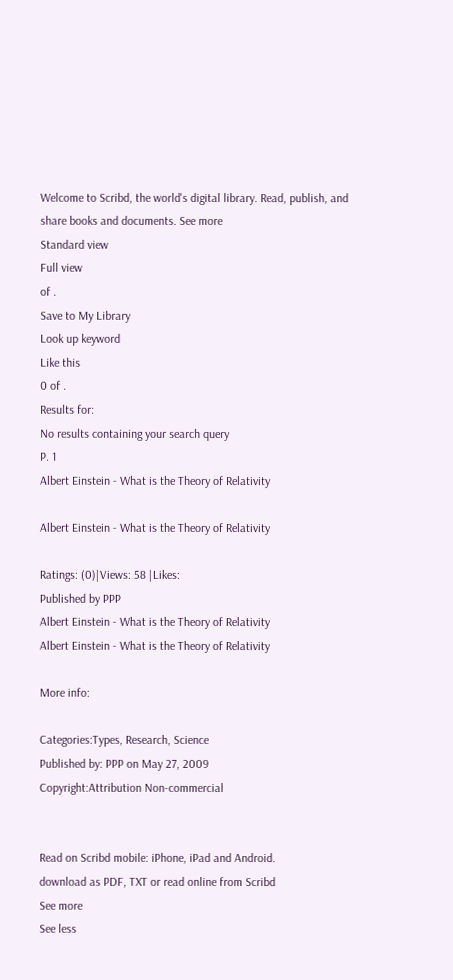Welcome to Scribd, the world's digital library. Read, publish, and share books and documents. See more
Standard view
Full view
of .
Save to My Library
Look up keyword
Like this
0 of .
Results for:
No results containing your search query
P. 1
Albert Einstein - What is the Theory of Relativity

Albert Einstein - What is the Theory of Relativity

Ratings: (0)|Views: 58 |Likes:
Published by PPP
Albert Einstein - What is the Theory of Relativity
Albert Einstein - What is the Theory of Relativity

More info:

Categories:Types, Research, Science
Published by: PPP on May 27, 2009
Copyright:Attribution Non-commercial


Read on Scribd mobile: iPhone, iPad and Android.
download as PDF, TXT or read online from Scribd
See more
See less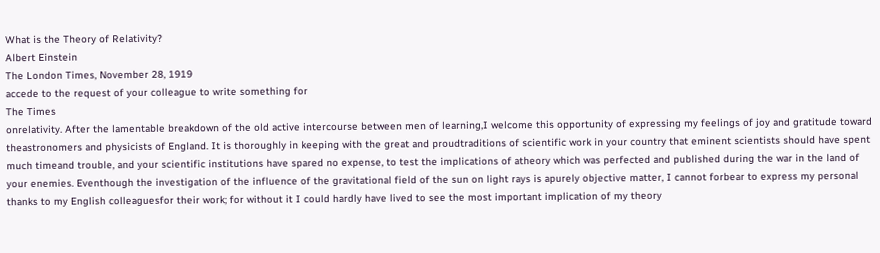What is the Theory of Relativity?
Albert Einstein
The London Times, November 28, 1919
accede to the request of your colleague to write something for
The Times
onrelativity. After the lamentable breakdown of the old active intercourse between men of learning,I welcome this opportunity of expressing my feelings of joy and gratitude toward theastronomers and physicists of England. It is thoroughly in keeping with the great and proudtraditions of scientific work in your country that eminent scientists should have spent much timeand trouble, and your scientific institutions have spared no expense, to test the implications of atheory which was perfected and published during the war in the land of your enemies. Eventhough the investigation of the influence of the gravitational field of the sun on light rays is apurely objective matter, I cannot forbear to express my personal thanks to my English colleaguesfor their work; for without it I could hardly have lived to see the most important implication of my theory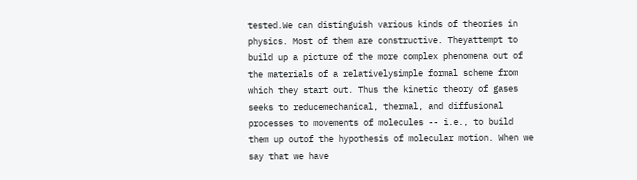tested.We can distinguish various kinds of theories in physics. Most of them are constructive. Theyattempt to build up a picture of the more complex phenomena out of the materials of a relativelysimple formal scheme from which they start out. Thus the kinetic theory of gases seeks to reducemechanical, thermal, and diffusional processes to movements of molecules -- i.e., to build them up outof the hypothesis of molecular motion. When we say that we have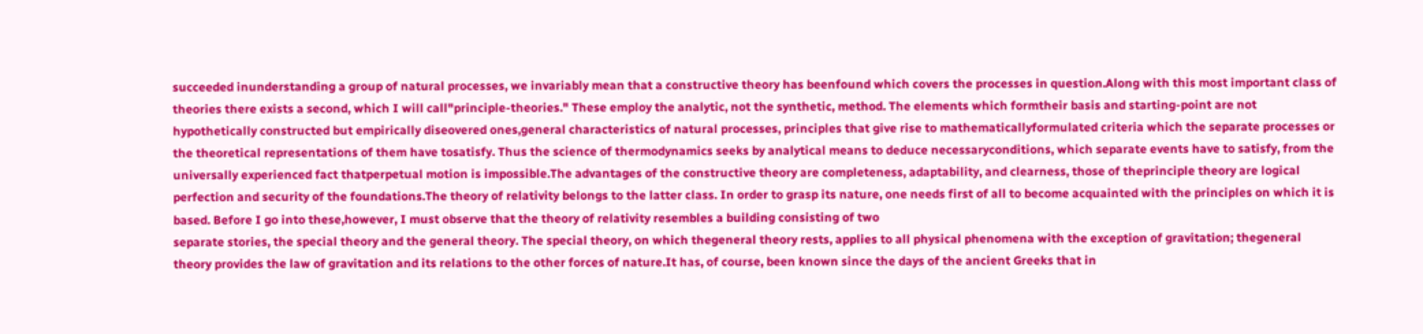succeeded inunderstanding a group of natural processes, we invariably mean that a constructive theory has beenfound which covers the processes in question.Along with this most important class of theories there exists a second, which I will call"principle-theories." These employ the analytic, not the synthetic, method. The elements which formtheir basis and starting-point are not hypothetically constructed but empirically diseovered ones,general characteristics of natural processes, principles that give rise to mathematicallyformulated criteria which the separate processes or the theoretical representations of them have tosatisfy. Thus the science of thermodynamics seeks by analytical means to deduce necessaryconditions, which separate events have to satisfy, from the universally experienced fact thatperpetual motion is impossible.The advantages of the constructive theory are completeness, adaptability, and clearness, those of theprinciple theory are logical perfection and security of the foundations.The theory of relativity belongs to the latter class. In order to grasp its nature, one needs first of all to become acquainted with the principles on which it is based. Before I go into these,however, I must observe that the theory of relativity resembles a building consisting of two
separate stories, the special theory and the general theory. The special theory, on which thegeneral theory rests, applies to all physical phenomena with the exception of gravitation; thegeneral theory provides the law of gravitation and its relations to the other forces of nature.It has, of course, been known since the days of the ancient Greeks that in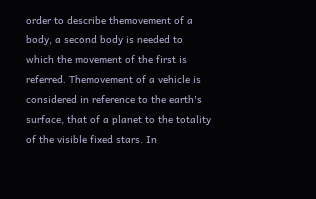order to describe themovement of a body, a second body is needed to which the movement of the first is referred. Themovement of a vehicle is considered in reference to the earth's surface, that of a planet to the totality of the visible fixed stars. In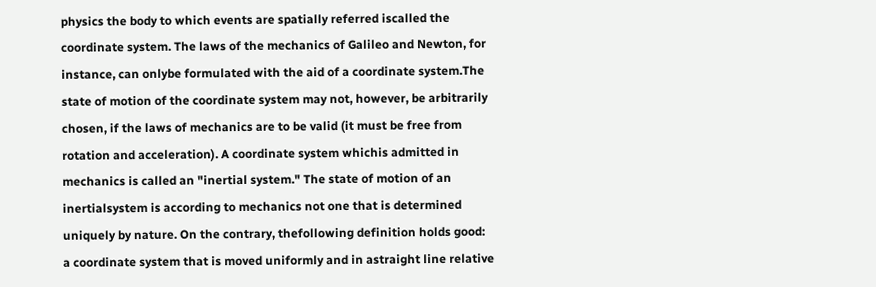physics the body to which events are spatially referred iscalled the coordinate system. The laws of the mechanics of Galileo and Newton, for instance, can onlybe formulated with the aid of a coordinate system.The state of motion of the coordinate system may not, however, be arbitrarily chosen, if the laws of mechanics are to be valid (it must be free from rotation and acceleration). A coordinate system whichis admitted in mechanics is called an "inertial system." The state of motion of an inertialsystem is according to mechanics not one that is determined uniquely by nature. On the contrary, thefollowing definition holds good: a coordinate system that is moved uniformly and in astraight line relative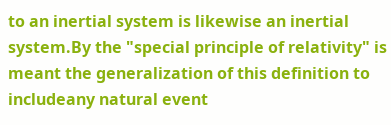to an inertial system is likewise an inertial system.By the "special principle of relativity" is meant the generalization of this definition to includeany natural event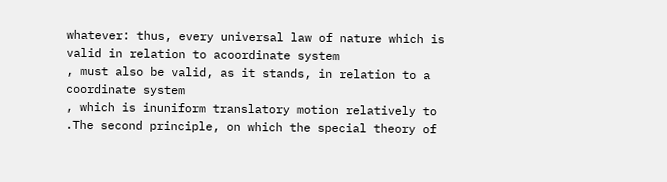whatever: thus, every universal law of nature which is valid in relation to acoordinate system
, must also be valid, as it stands, in relation to a coordinate system
, which is inuniform translatory motion relatively to
.The second principle, on which the special theory of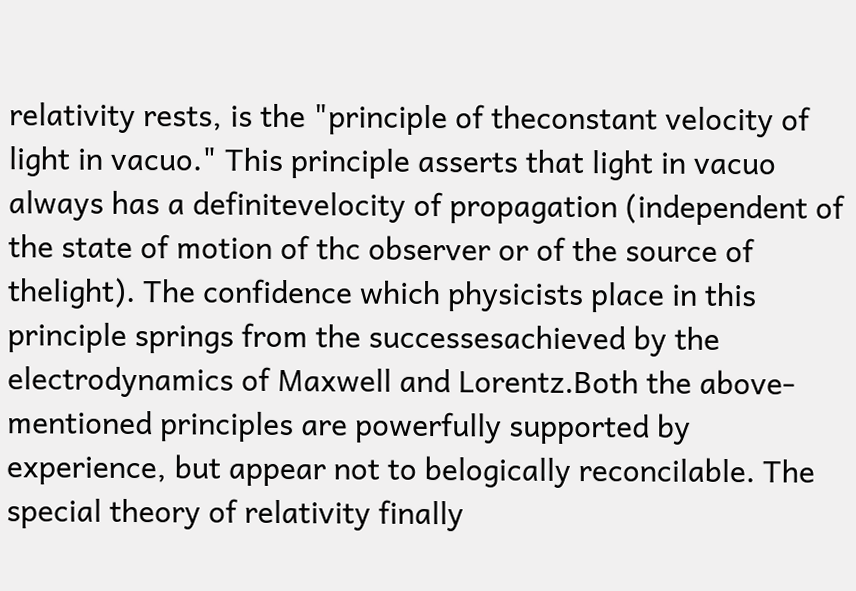relativity rests, is the "principle of theconstant velocity of light in vacuo." This principle asserts that light in vacuo always has a definitevelocity of propagation (independent of the state of motion of thc observer or of the source of thelight). The confidence which physicists place in this principle springs from the successesachieved by the electrodynamics of Maxwell and Lorentz.Both the above-mentioned principles are powerfully supported by experience, but appear not to belogically reconcilable. The special theory of relativity finally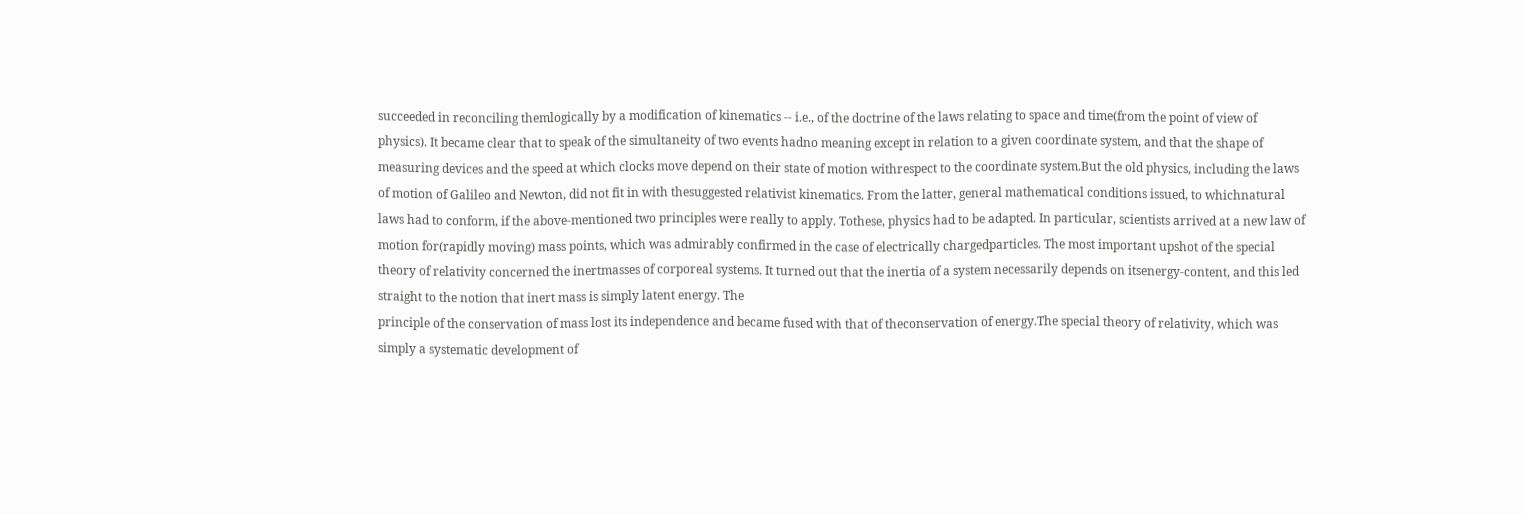succeeded in reconciling themlogically by a modification of kinematics -- i.e., of the doctrine of the laws relating to space and time(from the point of view of physics). It became clear that to speak of the simultaneity of two events hadno meaning except in relation to a given coordinate system, and that the shape of measuring devices and the speed at which clocks move depend on their state of motion withrespect to the coordinate system.But the old physics, including the laws of motion of Galileo and Newton, did not fit in with thesuggested relativist kinematics. From the latter, general mathematical conditions issued, to whichnatural laws had to conform, if the above-mentioned two principles were really to apply. Tothese, physics had to be adapted. In particular, scientists arrived at a new law of motion for(rapidly moving) mass points, which was admirably confirmed in the case of electrically chargedparticles. The most important upshot of the special theory of relativity concerned the inertmasses of corporeal systems. It turned out that the inertia of a system necessarily depends on itsenergy-content, and this led straight to the notion that inert mass is simply latent energy. The
principle of the conservation of mass lost its independence and became fused with that of theconservation of energy.The special theory of relativity, which was simply a systematic development of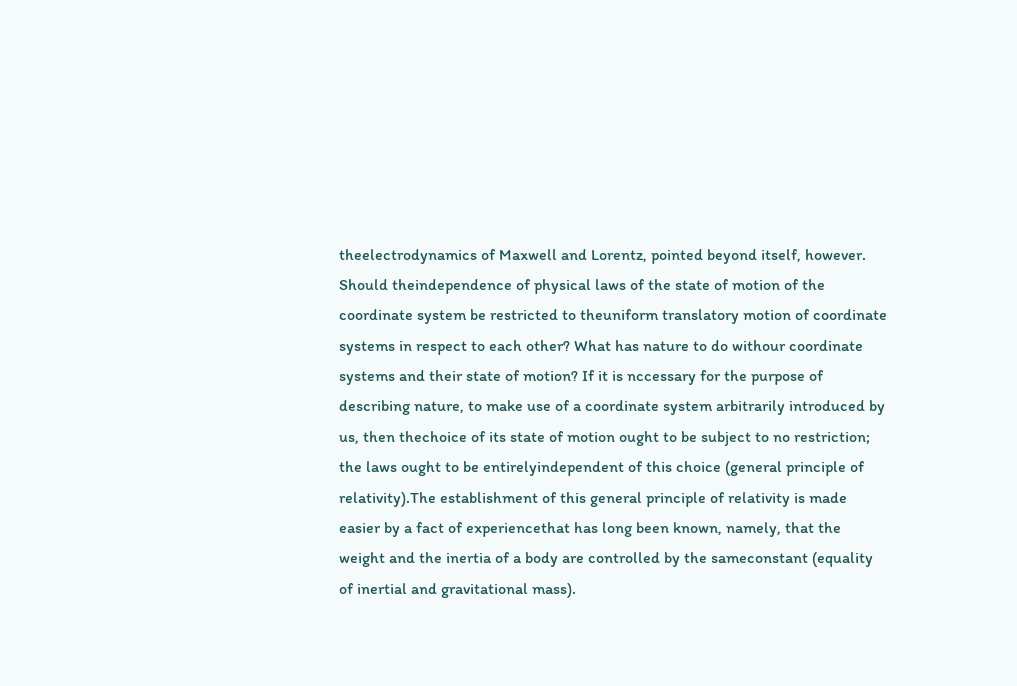theelectrodynamics of Maxwell and Lorentz, pointed beyond itself, however. Should theindependence of physical laws of the state of motion of the coordinate system be restricted to theuniform translatory motion of coordinate systems in respect to each other? What has nature to do withour coordinate systems and their state of motion? If it is nccessary for the purpose of describing nature, to make use of a coordinate system arbitrarily introduced by us, then thechoice of its state of motion ought to be subject to no restriction; the laws ought to be entirelyindependent of this choice (general principle of relativity).The establishment of this general principle of relativity is made easier by a fact of experiencethat has long been known, namely, that the weight and the inertia of a body are controlled by the sameconstant (equality of inertial and gravitational mass).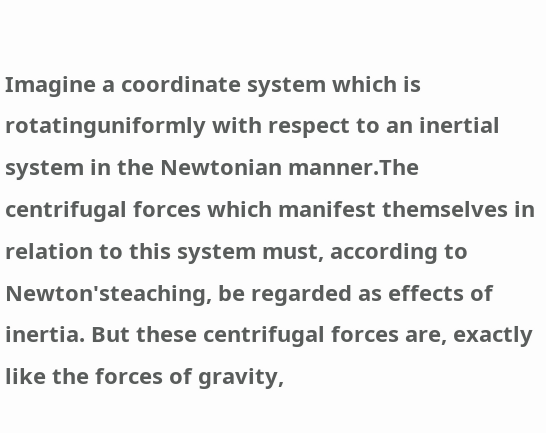Imagine a coordinate system which is rotatinguniformly with respect to an inertial system in the Newtonian manner.The centrifugal forces which manifest themselves in relation to this system must, according to Newton'steaching, be regarded as effects of inertia. But these centrifugal forces are, exactly like the forces of gravity,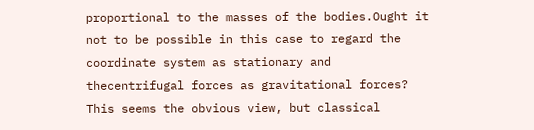proportional to the masses of the bodies.Ought it not to be possible in this case to regard the coordinate system as stationary and thecentrifugal forces as gravitational forces? This seems the obvious view, but classical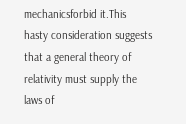mechanicsforbid it.This hasty consideration suggests that a general theory of relativity must supply the laws of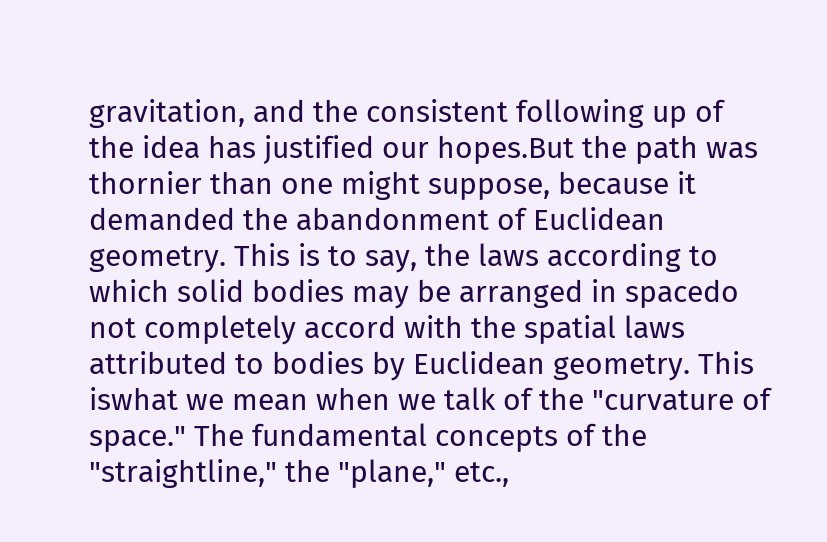gravitation, and the consistent following up of the idea has justified our hopes.But the path was thornier than one might suppose, because it demanded the abandonment of Euclidean geometry. This is to say, the laws according to which solid bodies may be arranged in spacedo not completely accord with the spatial laws attributed to bodies by Euclidean geometry. This iswhat we mean when we talk of the "curvature of space." The fundamental concepts of the "straightline," the "plane," etc.,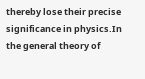thereby lose their precise significance in physics.In the general theory of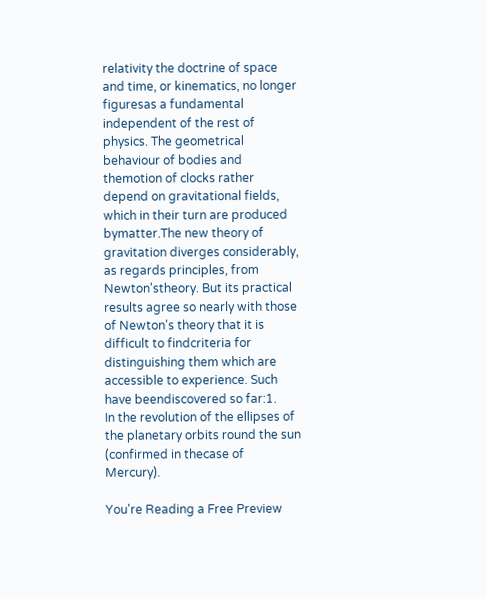relativity the doctrine of space and time, or kinematics, no longer figuresas a fundamental independent of the rest of physics. The geometrical behaviour of bodies and themotion of clocks rather depend on gravitational fields, which in their turn are produced bymatter.The new theory of gravitation diverges considerably, as regards principles, from Newton'stheory. But its practical results agree so nearly with those of Newton's theory that it is difficult to findcriteria for distinguishing them which are accessible to experience. Such have beendiscovered so far:1.
In the revolution of the ellipses of the planetary orbits round the sun (confirmed in thecase of Mercury).

You're Reading a Free Preview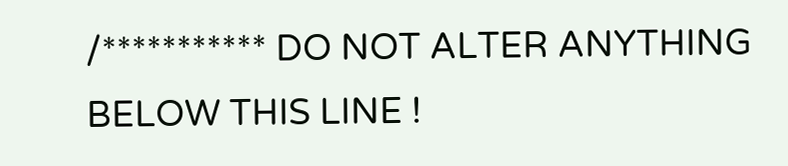/*********** DO NOT ALTER ANYTHING BELOW THIS LINE !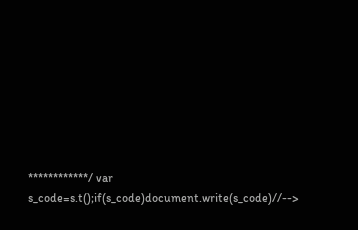************/ var s_code=s.t();if(s_code)document.write(s_code)//-->